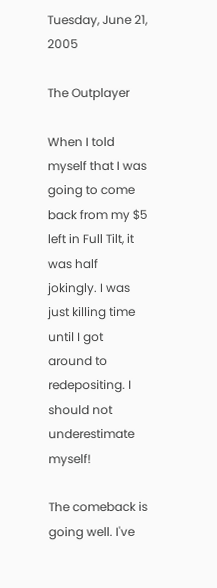Tuesday, June 21, 2005

The Outplayer

When I told myself that I was going to come back from my $5 left in Full Tilt, it was half jokingly. I was just killing time until I got around to redepositing. I should not underestimate myself!

The comeback is going well. I've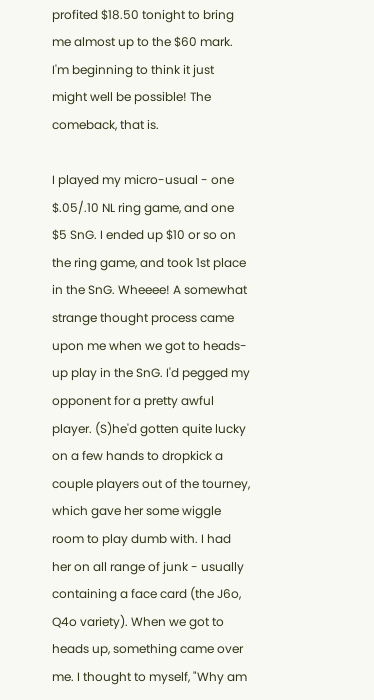profited $18.50 tonight to bring me almost up to the $60 mark. I'm beginning to think it just might well be possible! The comeback, that is.

I played my micro-usual - one $.05/.10 NL ring game, and one $5 SnG. I ended up $10 or so on the ring game, and took 1st place in the SnG. Wheeee! A somewhat strange thought process came upon me when we got to heads-up play in the SnG. I'd pegged my opponent for a pretty awful player. (S)he'd gotten quite lucky on a few hands to dropkick a couple players out of the tourney, which gave her some wiggle room to play dumb with. I had her on all range of junk - usually containing a face card (the J6o, Q4o variety). When we got to heads up, something came over me. I thought to myself, "Why am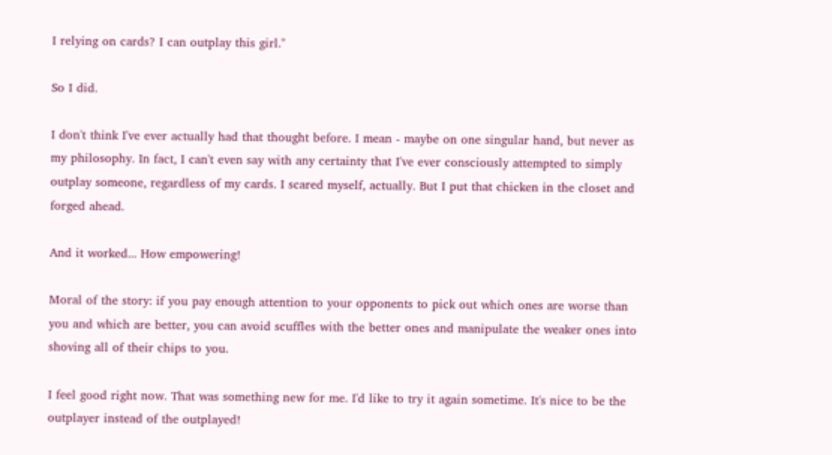I relying on cards? I can outplay this girl."

So I did.

I don't think I've ever actually had that thought before. I mean - maybe on one singular hand, but never as my philosophy. In fact, I can't even say with any certainty that I've ever consciously attempted to simply outplay someone, regardless of my cards. I scared myself, actually. But I put that chicken in the closet and forged ahead.

And it worked... How empowering!

Moral of the story: if you pay enough attention to your opponents to pick out which ones are worse than you and which are better, you can avoid scuffles with the better ones and manipulate the weaker ones into shoving all of their chips to you.

I feel good right now. That was something new for me. I'd like to try it again sometime. It's nice to be the outplayer instead of the outplayed!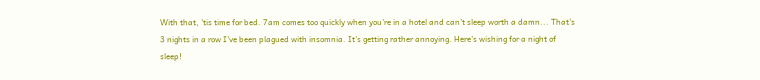With that, 'tis time for bed. 7am comes too quickly when you're in a hotel and can't sleep worth a damn... That's 3 nights in a row I've been plagued with insomnia. It's getting rather annoying. Here's wishing for a night of sleep!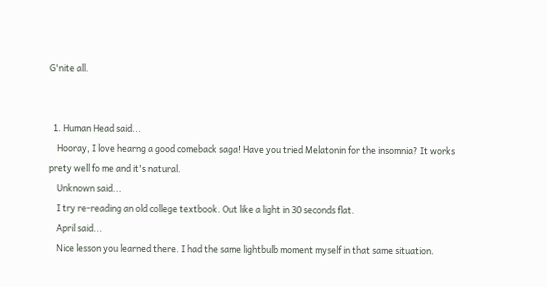G'nite all.


  1. Human Head said...
    Hooray, I love hearng a good comeback saga! Have you tried Melatonin for the insomnia? It works prety well fo me and it's natural.
    Unknown said...
    I try re-reading an old college textbook. Out like a light in 30 seconds flat.
    April said...
    Nice lesson you learned there. I had the same lightbulb moment myself in that same situation.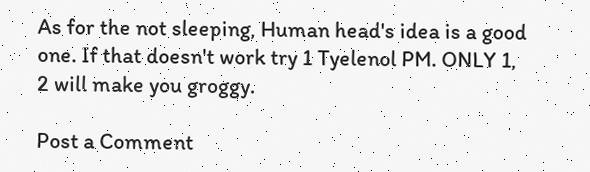As for the not sleeping, Human head's idea is a good one. If that doesn't work try 1 Tyelenol PM. ONLY 1, 2 will make you groggy.

Post a Comment